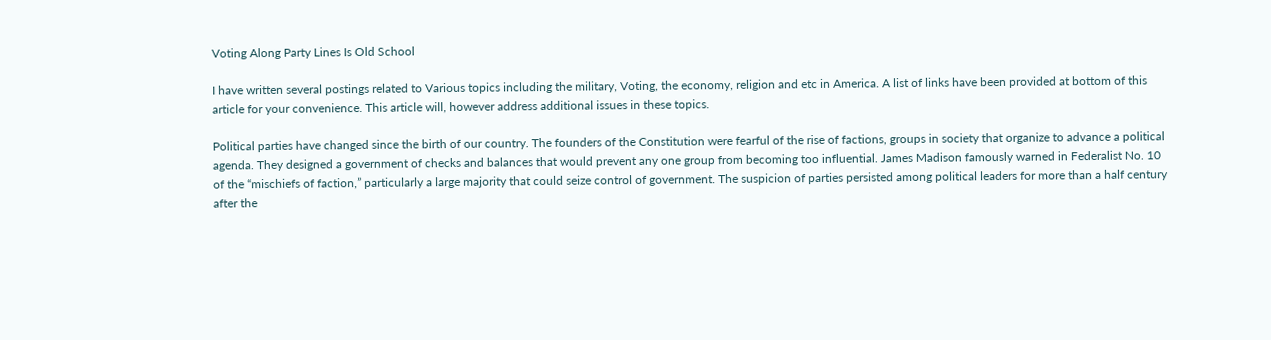Voting Along Party Lines Is Old School

I have written several postings related to Various topics including the military, Voting, the economy, religion and etc in America. A list of links have been provided at bottom of this article for your convenience. This article will, however address additional issues in these topics.

Political parties have changed since the birth of our country. The founders of the Constitution were fearful of the rise of factions, groups in society that organize to advance a political agenda. They designed a government of checks and balances that would prevent any one group from becoming too influential. James Madison famously warned in Federalist No. 10 of the “mischiefs of faction,” particularly a large majority that could seize control of government. The suspicion of parties persisted among political leaders for more than a half century after the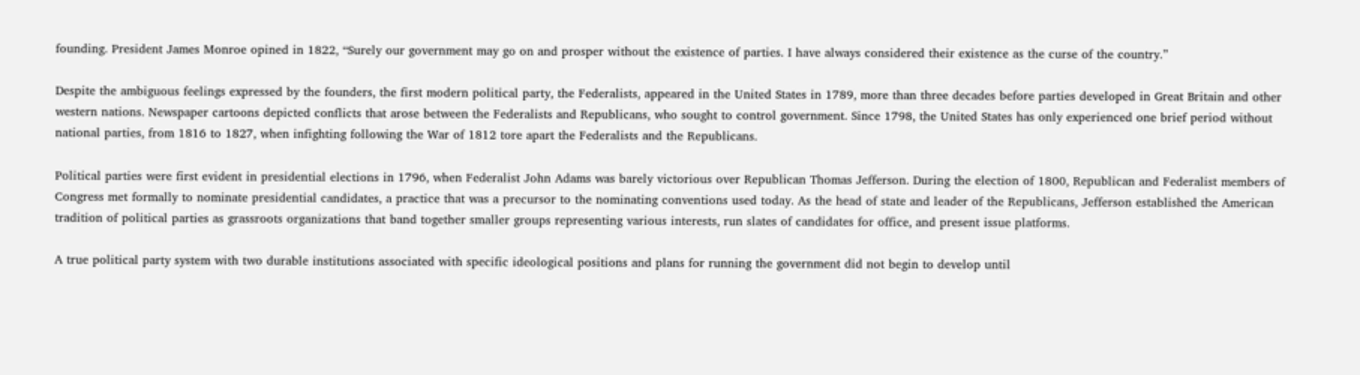founding. President James Monroe opined in 1822, “Surely our government may go on and prosper without the existence of parties. I have always considered their existence as the curse of the country.”

Despite the ambiguous feelings expressed by the founders, the first modern political party, the Federalists, appeared in the United States in 1789, more than three decades before parties developed in Great Britain and other western nations. Newspaper cartoons depicted conflicts that arose between the Federalists and Republicans, who sought to control government. Since 1798, the United States has only experienced one brief period without national parties, from 1816 to 1827, when infighting following the War of 1812 tore apart the Federalists and the Republicans.

Political parties were first evident in presidential elections in 1796, when Federalist John Adams was barely victorious over Republican Thomas Jefferson. During the election of 1800, Republican and Federalist members of Congress met formally to nominate presidential candidates, a practice that was a precursor to the nominating conventions used today. As the head of state and leader of the Republicans, Jefferson established the American tradition of political parties as grassroots organizations that band together smaller groups representing various interests, run slates of candidates for office, and present issue platforms.

A true political party system with two durable institutions associated with specific ideological positions and plans for running the government did not begin to develop until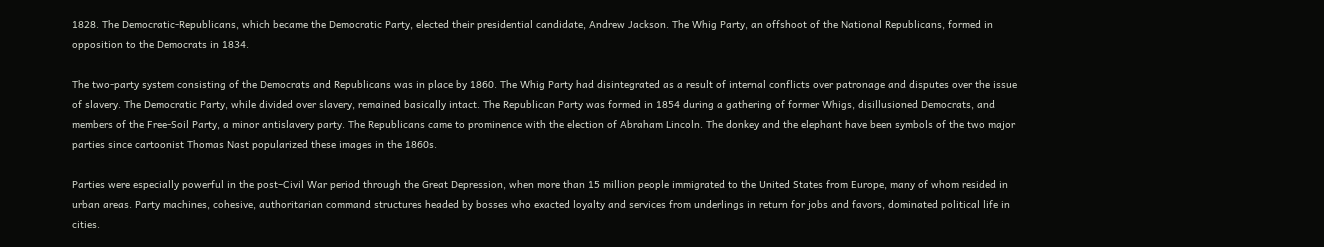1828. The Democratic-Republicans, which became the Democratic Party, elected their presidential candidate, Andrew Jackson. The Whig Party, an offshoot of the National Republicans, formed in opposition to the Democrats in 1834.

The two-party system consisting of the Democrats and Republicans was in place by 1860. The Whig Party had disintegrated as a result of internal conflicts over patronage and disputes over the issue of slavery. The Democratic Party, while divided over slavery, remained basically intact. The Republican Party was formed in 1854 during a gathering of former Whigs, disillusioned Democrats, and members of the Free-Soil Party, a minor antislavery party. The Republicans came to prominence with the election of Abraham Lincoln. The donkey and the elephant have been symbols of the two major parties since cartoonist Thomas Nast popularized these images in the 1860s.

Parties were especially powerful in the post–Civil War period through the Great Depression, when more than 15 million people immigrated to the United States from Europe, many of whom resided in urban areas. Party machines, cohesive, authoritarian command structures headed by bosses who exacted loyalty and services from underlings in return for jobs and favors, dominated political life in cities.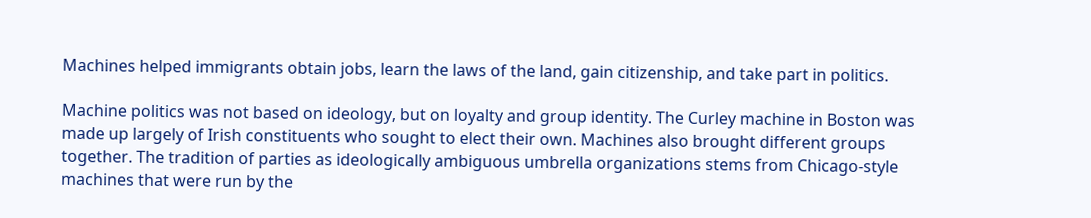Machines helped immigrants obtain jobs, learn the laws of the land, gain citizenship, and take part in politics.

Machine politics was not based on ideology, but on loyalty and group identity. The Curley machine in Boston was made up largely of Irish constituents who sought to elect their own. Machines also brought different groups together. The tradition of parties as ideologically ambiguous umbrella organizations stems from Chicago-style machines that were run by the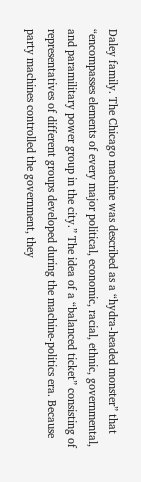Daley family. The Chicago machine was described as a “hydra-headed monster” that “encompasses elements of every major political, economic, racial, ethnic, governmental, and paramilitary power group in the city.” The idea of a “balanced ticket” consisting of representatives of different groups developed during the machine-politics era. Because party machines controlled the government, they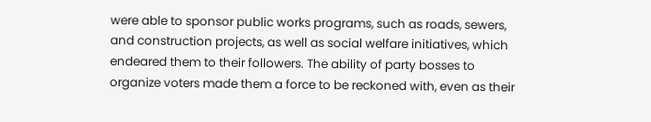were able to sponsor public works programs, such as roads, sewers, and construction projects, as well as social welfare initiatives, which endeared them to their followers. The ability of party bosses to organize voters made them a force to be reckoned with, even as their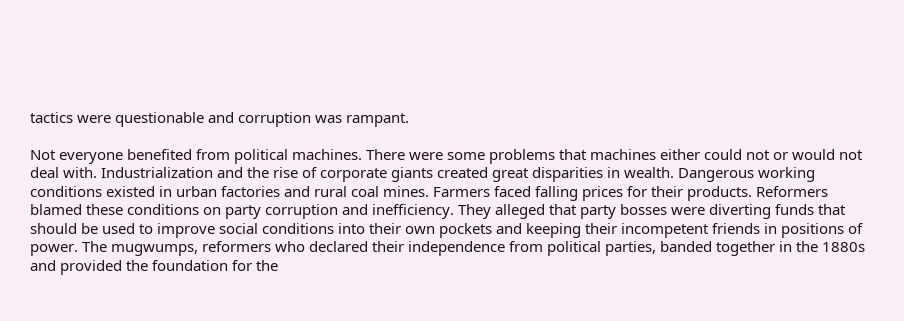tactics were questionable and corruption was rampant.

Not everyone benefited from political machines. There were some problems that machines either could not or would not deal with. Industrialization and the rise of corporate giants created great disparities in wealth. Dangerous working conditions existed in urban factories and rural coal mines. Farmers faced falling prices for their products. Reformers blamed these conditions on party corruption and inefficiency. They alleged that party bosses were diverting funds that should be used to improve social conditions into their own pockets and keeping their incompetent friends in positions of power. The mugwumps, reformers who declared their independence from political parties, banded together in the 1880s and provided the foundation for the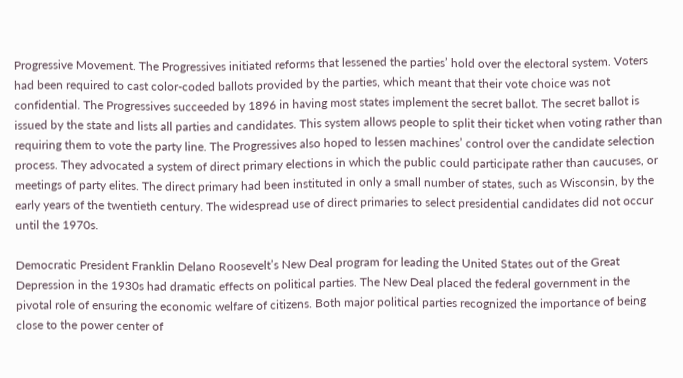Progressive Movement. The Progressives initiated reforms that lessened the parties’ hold over the electoral system. Voters had been required to cast color-coded ballots provided by the parties, which meant that their vote choice was not confidential. The Progressives succeeded by 1896 in having most states implement the secret ballot. The secret ballot is issued by the state and lists all parties and candidates. This system allows people to split their ticket when voting rather than requiring them to vote the party line. The Progressives also hoped to lessen machines’ control over the candidate selection process. They advocated a system of direct primary elections in which the public could participate rather than caucuses, or meetings of party elites. The direct primary had been instituted in only a small number of states, such as Wisconsin, by the early years of the twentieth century. The widespread use of direct primaries to select presidential candidates did not occur until the 1970s.

Democratic President Franklin Delano Roosevelt’s New Deal program for leading the United States out of the Great Depression in the 1930s had dramatic effects on political parties. The New Deal placed the federal government in the pivotal role of ensuring the economic welfare of citizens. Both major political parties recognized the importance of being close to the power center of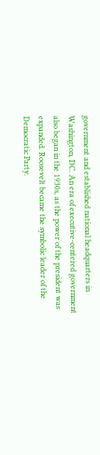government and established national headquarters in Washington, DC. An era of executive-centered government also began in the 1930s, as the power of the president was expanded. Roosevelt became the symbolic leader of the Democratic Party.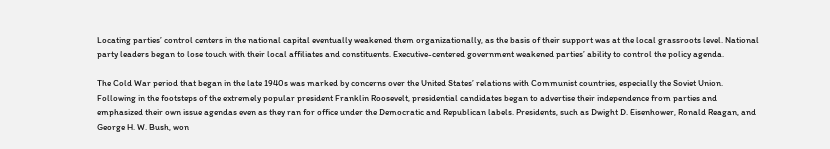Locating parties’ control centers in the national capital eventually weakened them organizationally, as the basis of their support was at the local grassroots level. National party leaders began to lose touch with their local affiliates and constituents. Executive-centered government weakened parties’ ability to control the policy agenda.

The Cold War period that began in the late 1940s was marked by concerns over the United States’ relations with Communist countries, especially the Soviet Union. Following in the footsteps of the extremely popular president Franklin Roosevelt, presidential candidates began to advertise their independence from parties and emphasized their own issue agendas even as they ran for office under the Democratic and Republican labels. Presidents, such as Dwight D. Eisenhower, Ronald Reagan, and George H. W. Bush, won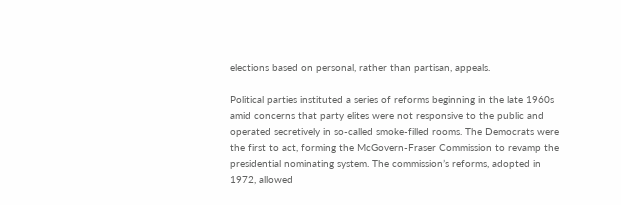elections based on personal, rather than partisan, appeals.

Political parties instituted a series of reforms beginning in the late 1960s amid concerns that party elites were not responsive to the public and operated secretively in so-called smoke-filled rooms. The Democrats were the first to act, forming the McGovern-Fraser Commission to revamp the presidential nominating system. The commission’s reforms, adopted in 1972, allowed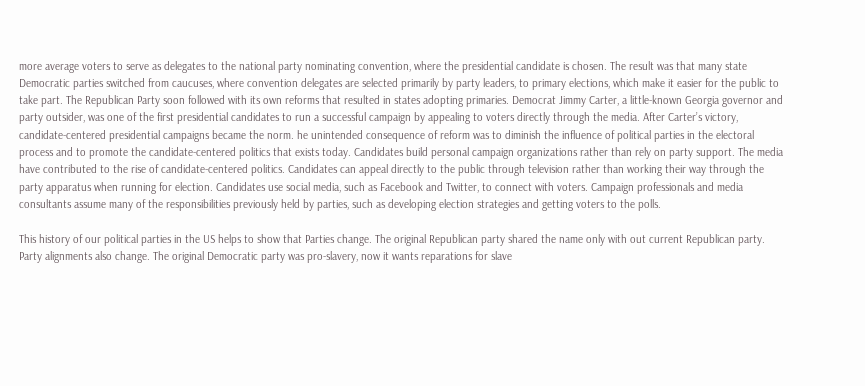more average voters to serve as delegates to the national party nominating convention, where the presidential candidate is chosen. The result was that many state Democratic parties switched from caucuses, where convention delegates are selected primarily by party leaders, to primary elections, which make it easier for the public to take part. The Republican Party soon followed with its own reforms that resulted in states adopting primaries. Democrat Jimmy Carter, a little-known Georgia governor and party outsider, was one of the first presidential candidates to run a successful campaign by appealing to voters directly through the media. After Carter’s victory, candidate-centered presidential campaigns became the norm. he unintended consequence of reform was to diminish the influence of political parties in the electoral process and to promote the candidate-centered politics that exists today. Candidates build personal campaign organizations rather than rely on party support. The media have contributed to the rise of candidate-centered politics. Candidates can appeal directly to the public through television rather than working their way through the party apparatus when running for election. Candidates use social media, such as Facebook and Twitter, to connect with voters. Campaign professionals and media consultants assume many of the responsibilities previously held by parties, such as developing election strategies and getting voters to the polls.

This history of our political parties in the US helps to show that Parties change. The original Republican party shared the name only with out current Republican party. Party alignments also change. The original Democratic party was pro-slavery, now it wants reparations for slave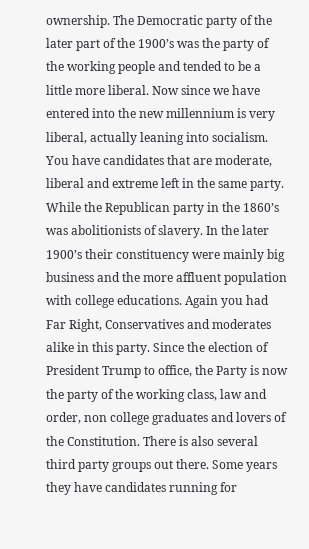ownership. The Democratic party of the later part of the 1900’s was the party of the working people and tended to be a little more liberal. Now since we have entered into the new millennium is very liberal, actually leaning into socialism. You have candidates that are moderate, liberal and extreme left in the same party. While the Republican party in the 1860’s was abolitionists of slavery. In the later 1900’s their constituency were mainly big business and the more affluent population with college educations. Again you had Far Right, Conservatives and moderates alike in this party. Since the election of President Trump to office, the Party is now the party of the working class, law and order, non college graduates and lovers of the Constitution. There is also several third party groups out there. Some years they have candidates running for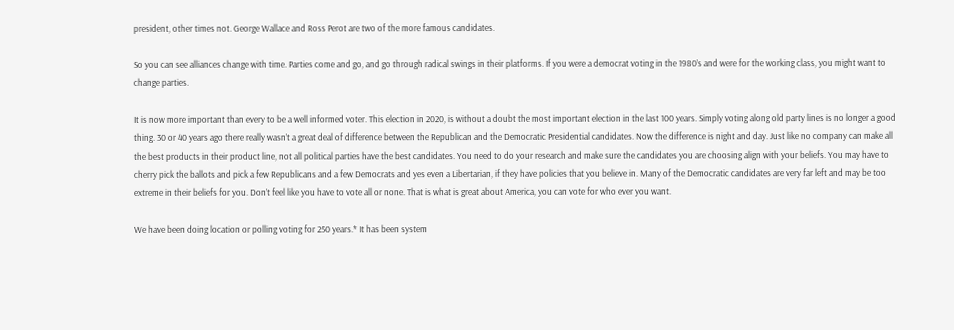president, other times not. George Wallace and Ross Perot are two of the more famous candidates.

So you can see alliances change with time. Parties come and go, and go through radical swings in their platforms. If you were a democrat voting in the 1980’s and were for the working class, you might want to change parties.

It is now more important than every to be a well informed voter. This election in 2020, is without a doubt the most important election in the last 100 years. Simply voting along old party lines is no longer a good thing. 30 or 40 years ago there really wasn’t a great deal of difference between the Republican and the Democratic Presidential candidates. Now the difference is night and day. Just like no company can make all the best products in their product line, not all political parties have the best candidates. You need to do your research and make sure the candidates you are choosing align with your beliefs. You may have to cherry pick the ballots and pick a few Republicans and a few Democrats and yes even a Libertarian, if they have policies that you believe in. Many of the Democratic candidates are very far left and may be too extreme in their beliefs for you. Don’t feel like you have to vote all or none. That is what is great about America, you can vote for who ever you want.

We have been doing location or polling voting for 250 years.* It has been system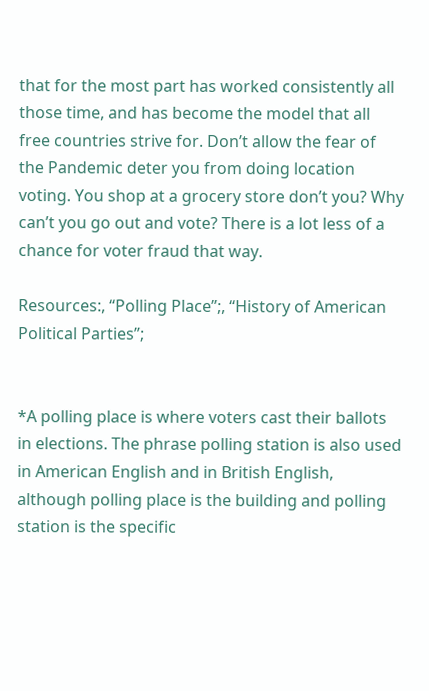that for the most part has worked consistently all those time, and has become the model that all free countries strive for. Don’t allow the fear of the Pandemic deter you from doing location voting. You shop at a grocery store don’t you? Why can’t you go out and vote? There is a lot less of a chance for voter fraud that way.

Resources:, “Polling Place”;, “History of American Political Parties”;


*A polling place is where voters cast their ballots in elections. The phrase polling station is also used in American English and in British English, although polling place is the building and polling station is the specific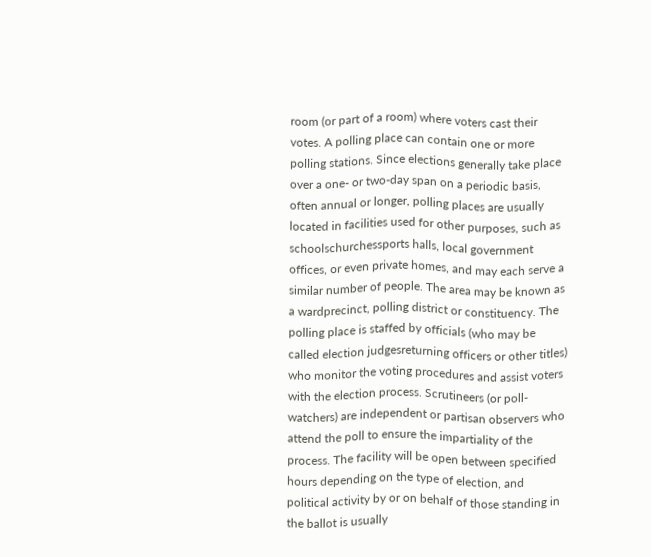room (or part of a room) where voters cast their votes. A polling place can contain one or more polling stations. Since elections generally take place over a one- or two-day span on a periodic basis, often annual or longer, polling places are usually located in facilities used for other purposes, such as schoolschurchessports halls, local government offices, or even private homes, and may each serve a similar number of people. The area may be known as a wardprecinct, polling district or constituency. The polling place is staffed by officials (who may be called election judgesreturning officers or other titles) who monitor the voting procedures and assist voters with the election process. Scrutineers (or poll-watchers) are independent or partisan observers who attend the poll to ensure the impartiality of the process. The facility will be open between specified hours depending on the type of election, and political activity by or on behalf of those standing in the ballot is usually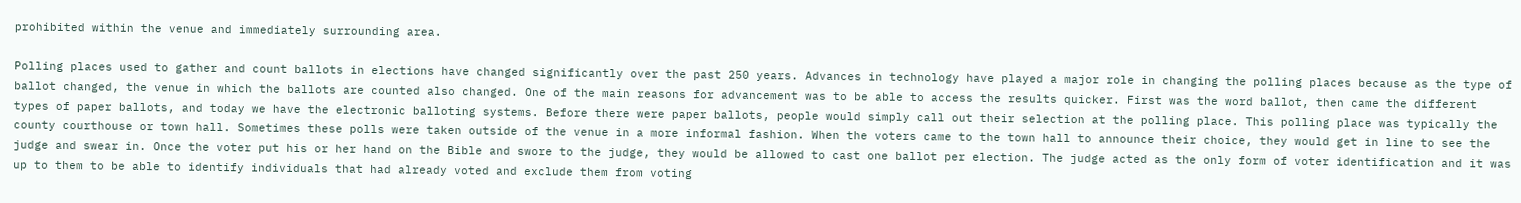prohibited within the venue and immediately surrounding area.

Polling places used to gather and count ballots in elections have changed significantly over the past 250 years. Advances in technology have played a major role in changing the polling places because as the type of ballot changed, the venue in which the ballots are counted also changed. One of the main reasons for advancement was to be able to access the results quicker. First was the word ballot, then came the different types of paper ballots, and today we have the electronic balloting systems. Before there were paper ballots, people would simply call out their selection at the polling place. This polling place was typically the county courthouse or town hall. Sometimes these polls were taken outside of the venue in a more informal fashion. When the voters came to the town hall to announce their choice, they would get in line to see the judge and swear in. Once the voter put his or her hand on the Bible and swore to the judge, they would be allowed to cast one ballot per election. The judge acted as the only form of voter identification and it was up to them to be able to identify individuals that had already voted and exclude them from voting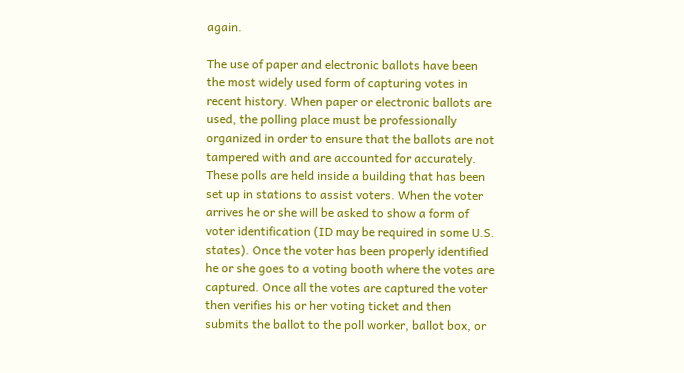again.

The use of paper and electronic ballots have been the most widely used form of capturing votes in recent history. When paper or electronic ballots are used, the polling place must be professionally organized in order to ensure that the ballots are not tampered with and are accounted for accurately. These polls are held inside a building that has been set up in stations to assist voters. When the voter arrives he or she will be asked to show a form of voter identification (ID may be required in some U.S. states). Once the voter has been properly identified he or she goes to a voting booth where the votes are captured. Once all the votes are captured the voter then verifies his or her voting ticket and then submits the ballot to the poll worker, ballot box, or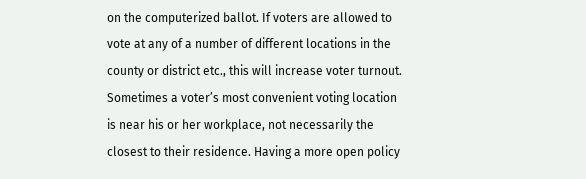on the computerized ballot. If voters are allowed to vote at any of a number of different locations in the county or district etc., this will increase voter turnout. Sometimes a voter’s most convenient voting location is near his or her workplace, not necessarily the closest to their residence. Having a more open policy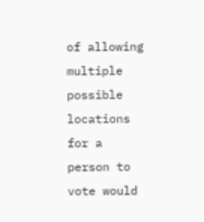of allowing multiple possible locations for a person to vote would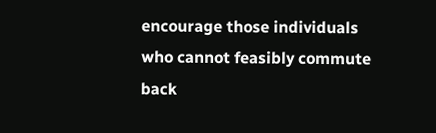encourage those individuals who cannot feasibly commute back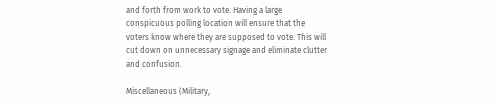and forth from work to vote. Having a large conspicuous polling location will ensure that the voters know where they are supposed to vote. This will cut down on unnecessary signage and eliminate clutter and confusion.

Miscellaneous (Military,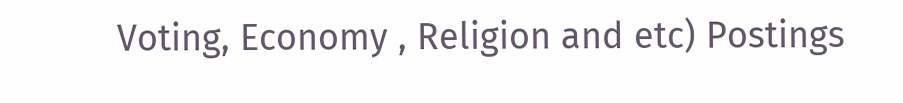Voting, Economy , Religion and etc) Postings